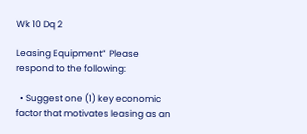Wk 10 Dq 2

Leasing Equipment”  Please respond to the following:

  • Suggest one (1) key economic factor that motivates leasing as an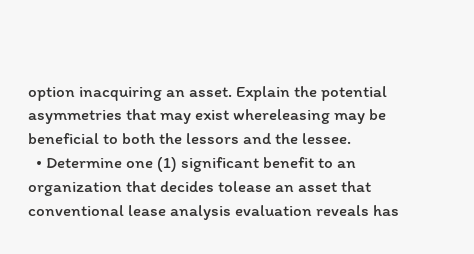option inacquiring an asset. Explain the potential asymmetries that may exist whereleasing may be beneficial to both the lessors and the lessee.
  • Determine one (1) significant benefit to an organization that decides tolease an asset that conventional lease analysis evaluation reveals has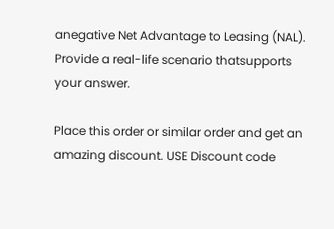anegative Net Advantage to Leasing (NAL). Provide a real-life scenario thatsupports your answer.

Place this order or similar order and get an amazing discount. USE Discount code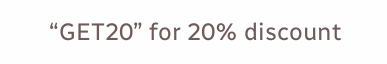“GET20” for 20% discount